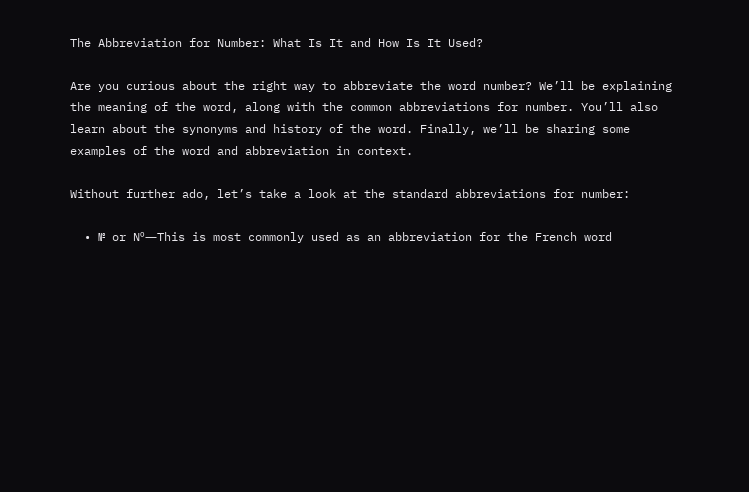The Abbreviation for Number: What Is It and How Is It Used?

Are you curious about the right way to abbreviate the word number? We’ll be explaining the meaning of the word, along with the common abbreviations for number. You’ll also learn about the synonyms and history of the word. Finally, we’ll be sharing some examples of the word and abbreviation in context.

Without further ado, let’s take a look at the standard abbreviations for number:

  • № or Nº—This is most commonly used as an abbreviation for the French word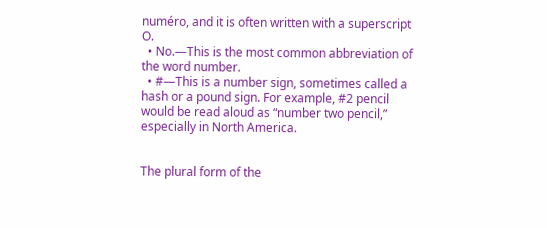numéro, and it is often written with a superscript O.
  • No.—This is the most common abbreviation of the word number.
  • #—This is a number sign, sometimes called a hash or a pound sign. For example, #2 pencil would be read aloud as “number two pencil,” especially in North America.


The plural form of the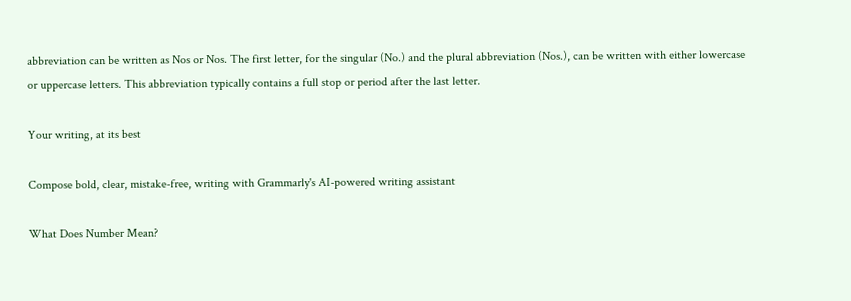abbreviation can be written as Nos or Nos. The first letter, for the singular (No.) and the plural abbreviation (Nos.), can be written with either lowercase or uppercase letters. This abbreviation typically contains a full stop or period after the last letter.

Your writing, at its best

Compose bold, clear, mistake-free, writing with Grammarly's AI-powered writing assistant

What Does Number Mean?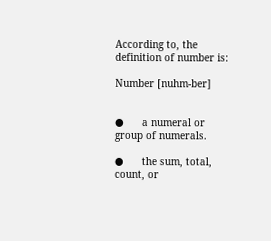According to, the definition of number is:

Number [nuhm-ber]


●      a numeral or group of numerals.

●      the sum, total, count, or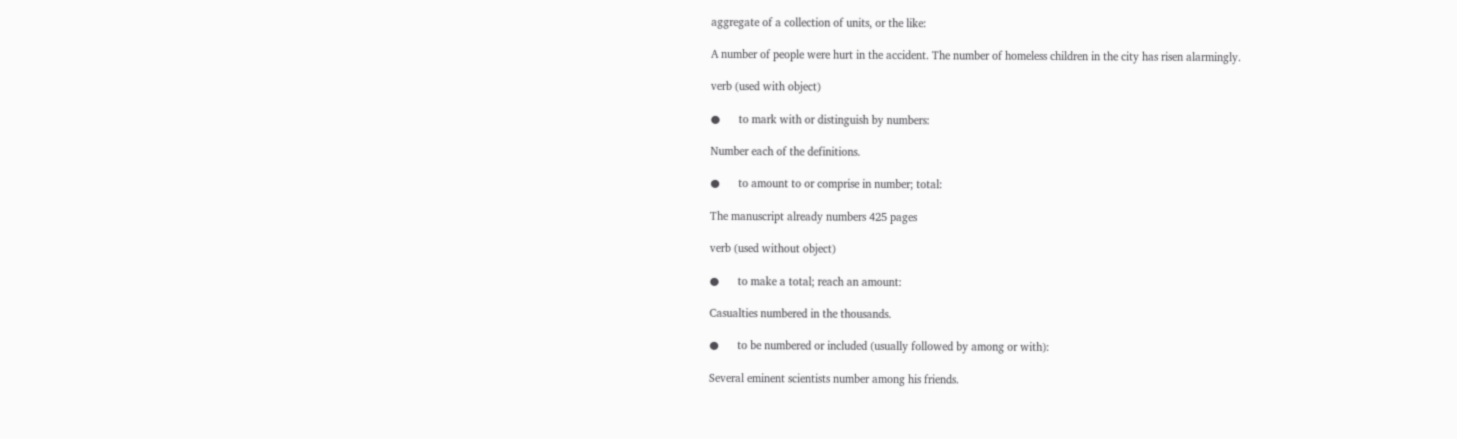aggregate of a collection of units, or the like:

A number of people were hurt in the accident. The number of homeless children in the city has risen alarmingly.

verb (used with object)

●      to mark with or distinguish by numbers:

Number each of the definitions.

●      to amount to or comprise in number; total:

The manuscript already numbers 425 pages

verb (used without object)

●      to make a total; reach an amount:

Casualties numbered in the thousands.

●      to be numbered or included (usually followed by among or with):

Several eminent scientists number among his friends.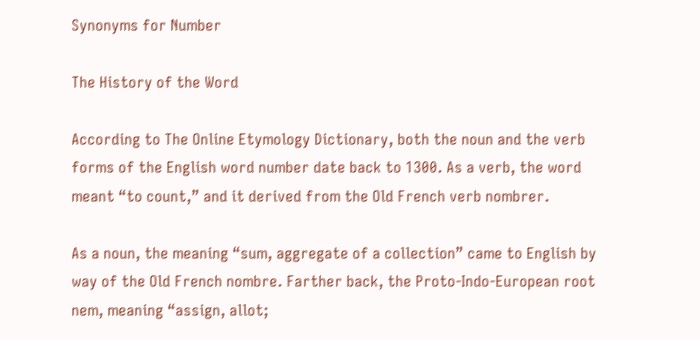Synonyms for Number

The History of the Word

According to The Online Etymology Dictionary, both the noun and the verb forms of the English word number date back to 1300. As a verb, the word meant “to count,” and it derived from the Old French verb nombrer.

As a noun, the meaning “sum, aggregate of a collection” came to English by way of the Old French nombre. Farther back, the Proto-Indo-European root nem, meaning “assign, allot;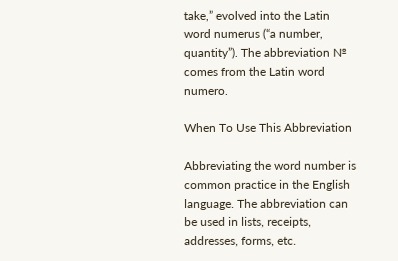take,” evolved into the Latin word numerus (“a number, quantity”). The abbreviation № comes from the Latin word numero.

When To Use This Abbreviation

Abbreviating the word number is common practice in the English language. The abbreviation can be used in lists, receipts, addresses, forms, etc.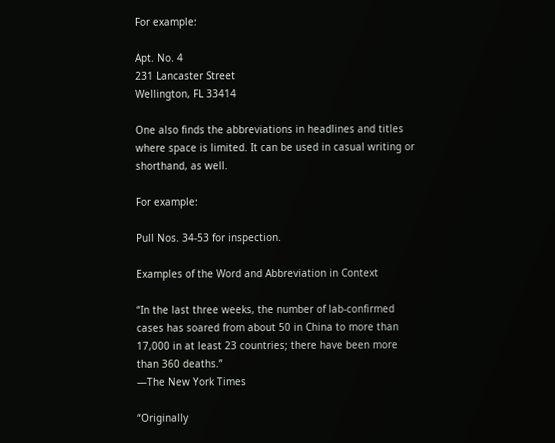For example:

Apt. No. 4
231 Lancaster Street
Wellington, FL 33414

One also finds the abbreviations in headlines and titles where space is limited. It can be used in casual writing or shorthand, as well.

For example:

Pull Nos. 34-53 for inspection.

Examples of the Word and Abbreviation in Context

“In the last three weeks, the number of lab-confirmed cases has soared from about 50 in China to more than 17,000 in at least 23 countries; there have been more than 360 deaths.”
—The New York Times

“Originally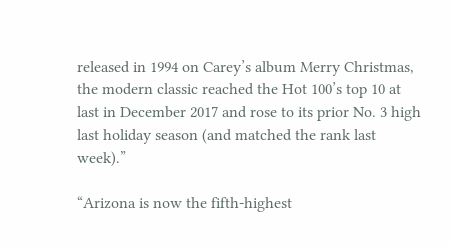released in 1994 on Carey’s album Merry Christmas, the modern classic reached the Hot 100’s top 10 at last in December 2017 and rose to its prior No. 3 high last holiday season (and matched the rank last week).”

“Arizona is now the fifth-highest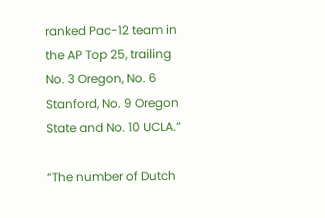ranked Pac-12 team in the AP Top 25, trailing No. 3 Oregon, No. 6 Stanford, No. 9 Oregon State and No. 10 UCLA.”

“The number of Dutch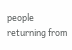people returning from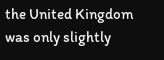the United Kingdom was only slightly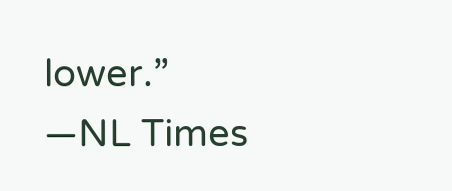lower.”
—NL Times